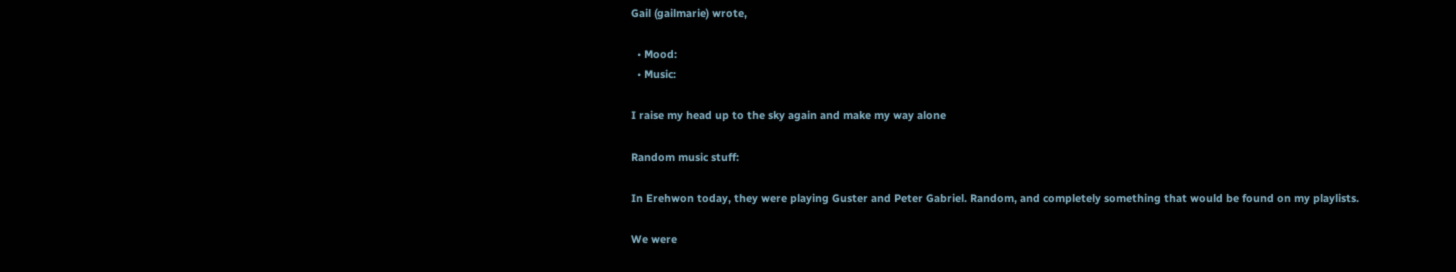Gail (gailmarie) wrote,

  • Mood:
  • Music:

I raise my head up to the sky again and make my way alone

Random music stuff:

In Erehwon today, they were playing Guster and Peter Gabriel. Random, and completely something that would be found on my playlists.

We were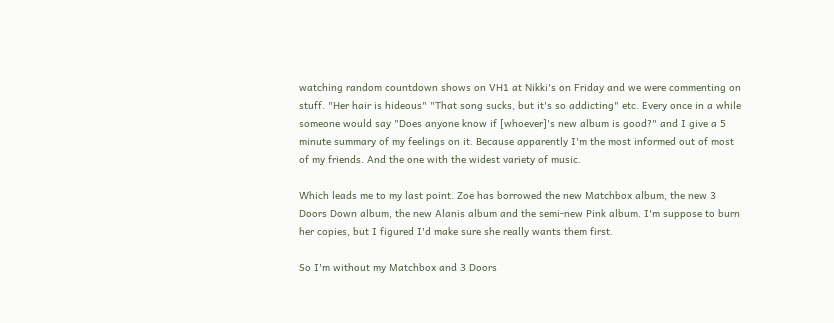watching random countdown shows on VH1 at Nikki's on Friday and we were commenting on stuff. "Her hair is hideous" "That song sucks, but it's so addicting" etc. Every once in a while someone would say "Does anyone know if [whoever]'s new album is good?" and I give a 5 minute summary of my feelings on it. Because apparently I'm the most informed out of most of my friends. And the one with the widest variety of music.

Which leads me to my last point. Zoe has borrowed the new Matchbox album, the new 3 Doors Down album, the new Alanis album and the semi-new Pink album. I'm suppose to burn her copies, but I figured I'd make sure she really wants them first.

So I'm without my Matchbox and 3 Doors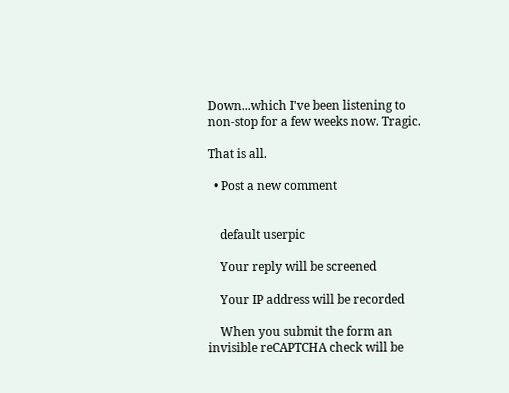Down...which I've been listening to non-stop for a few weeks now. Tragic.

That is all.

  • Post a new comment


    default userpic

    Your reply will be screened

    Your IP address will be recorded

    When you submit the form an invisible reCAPTCHA check will be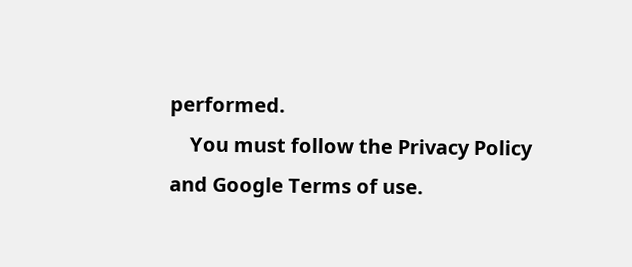performed.
    You must follow the Privacy Policy and Google Terms of use.